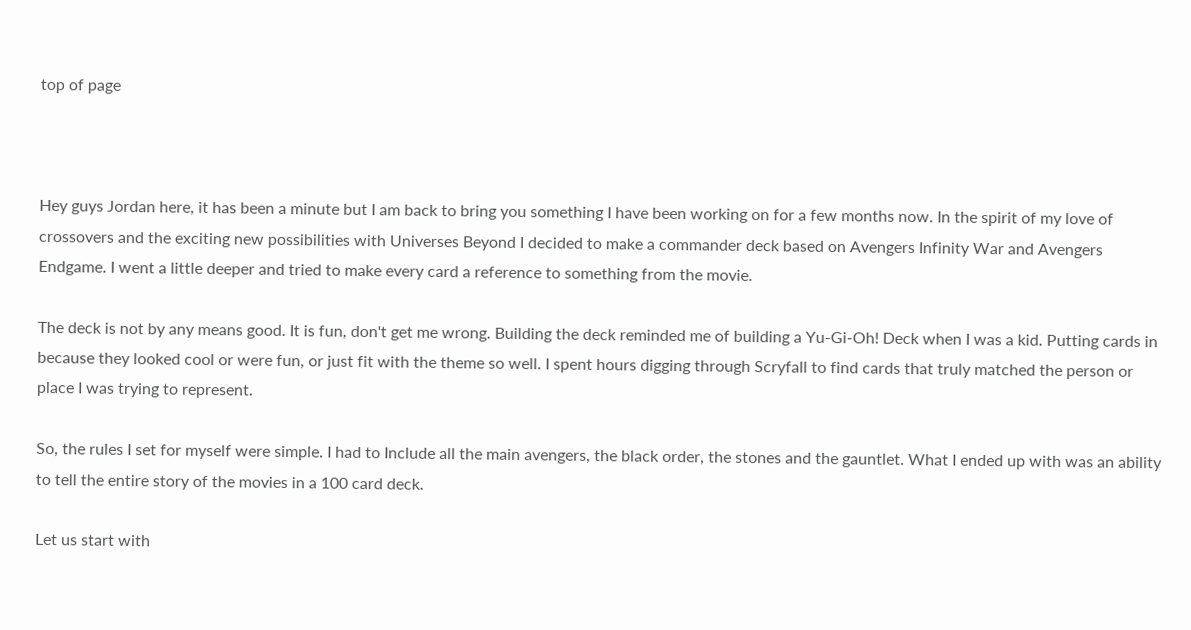top of page



Hey guys Jordan here, it has been a minute but I am back to bring you something I have been working on for a few months now. In the spirit of my love of crossovers and the exciting new possibilities with Universes Beyond I decided to make a commander deck based on Avengers Infinity War and Avengers Endgame. I went a little deeper and tried to make every card a reference to something from the movie.

The deck is not by any means good. It is fun, don't get me wrong. Building the deck reminded me of building a Yu-Gi-Oh! Deck when I was a kid. Putting cards in because they looked cool or were fun, or just fit with the theme so well. I spent hours digging through Scryfall to find cards that truly matched the person or place I was trying to represent.

So, the rules I set for myself were simple. I had to Include all the main avengers, the black order, the stones and the gauntlet. What I ended up with was an ability to tell the entire story of the movies in a 100 card deck.

Let us start with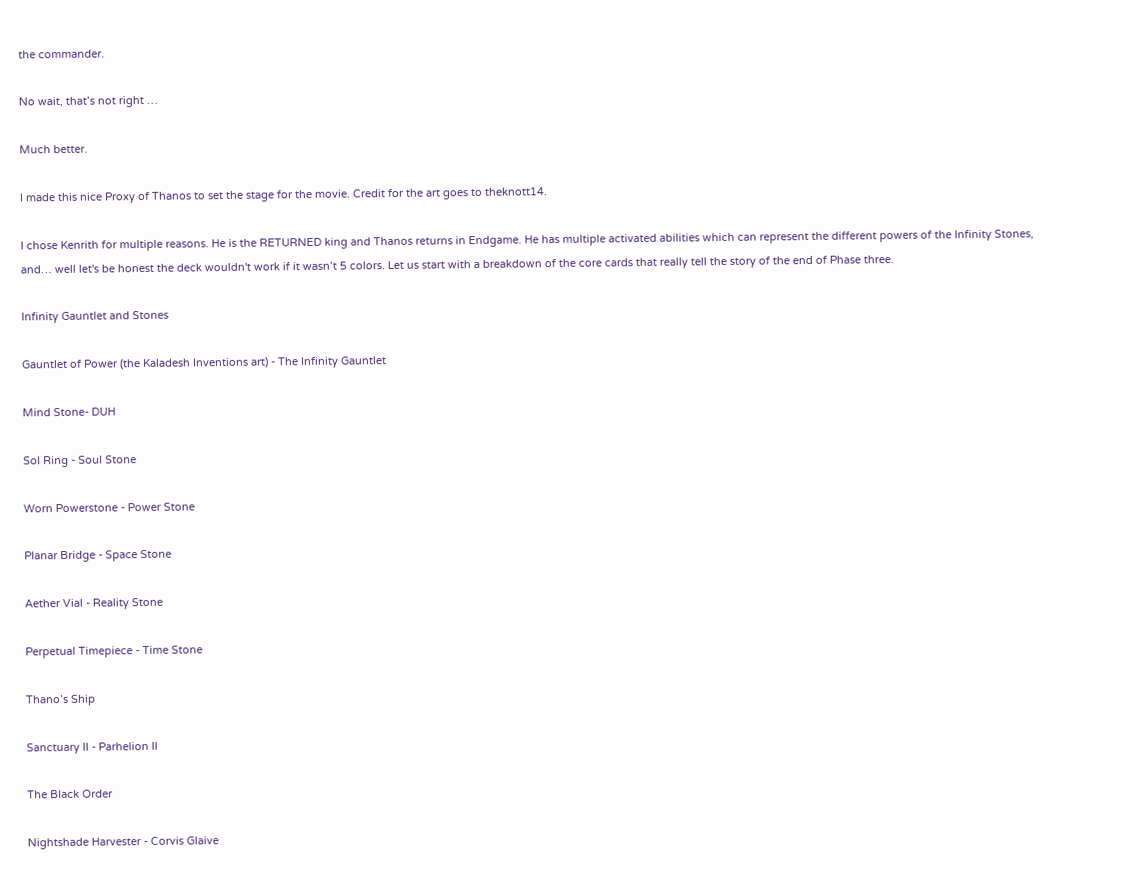the commander.

No wait, that’s not right …

Much better.

I made this nice Proxy of Thanos to set the stage for the movie. Credit for the art goes to theknott14.

I chose Kenrith for multiple reasons. He is the RETURNED king and Thanos returns in Endgame. He has multiple activated abilities which can represent the different powers of the Infinity Stones, and… well let's be honest the deck wouldn't work if it wasn’t 5 colors. Let us start with a breakdown of the core cards that really tell the story of the end of Phase three.

Infinity Gauntlet and Stones

Gauntlet of Power (the Kaladesh Inventions art) - The Infinity Gauntlet

Mind Stone- DUH

Sol Ring - Soul Stone

Worn Powerstone - Power Stone

Planar Bridge - Space Stone

Aether Vial - Reality Stone

Perpetual Timepiece - Time Stone

Thano’s Ship

Sanctuary II - Parhelion II

The Black Order

Nightshade Harvester - Corvis Glaive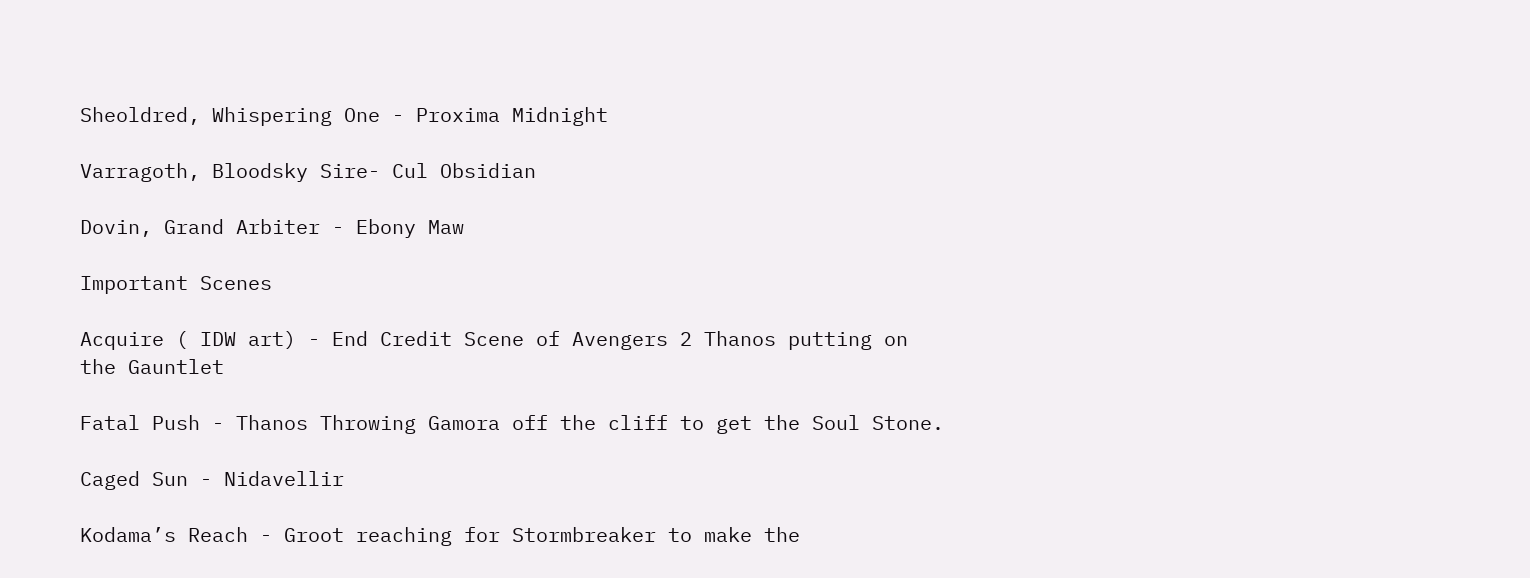Sheoldred, Whispering One - Proxima Midnight

Varragoth, Bloodsky Sire- Cul Obsidian

Dovin, Grand Arbiter - Ebony Maw

Important Scenes

Acquire ( IDW art) - End Credit Scene of Avengers 2 Thanos putting on the Gauntlet

Fatal Push - Thanos Throwing Gamora off the cliff to get the Soul Stone.

Caged Sun - Nidavellir

Kodama’s Reach - Groot reaching for Stormbreaker to make the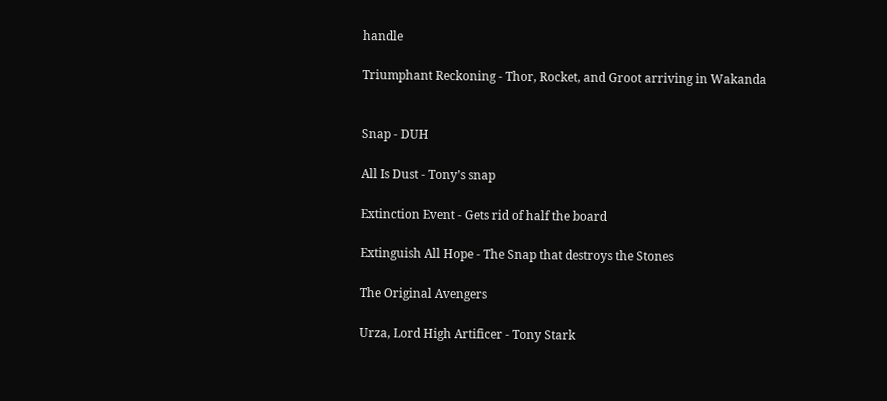handle

Triumphant Reckoning - Thor, Rocket, and Groot arriving in Wakanda


Snap - DUH

All Is Dust - Tony’s snap

Extinction Event - Gets rid of half the board

Extinguish All Hope - The Snap that destroys the Stones

The Original Avengers

Urza, Lord High Artificer - Tony Stark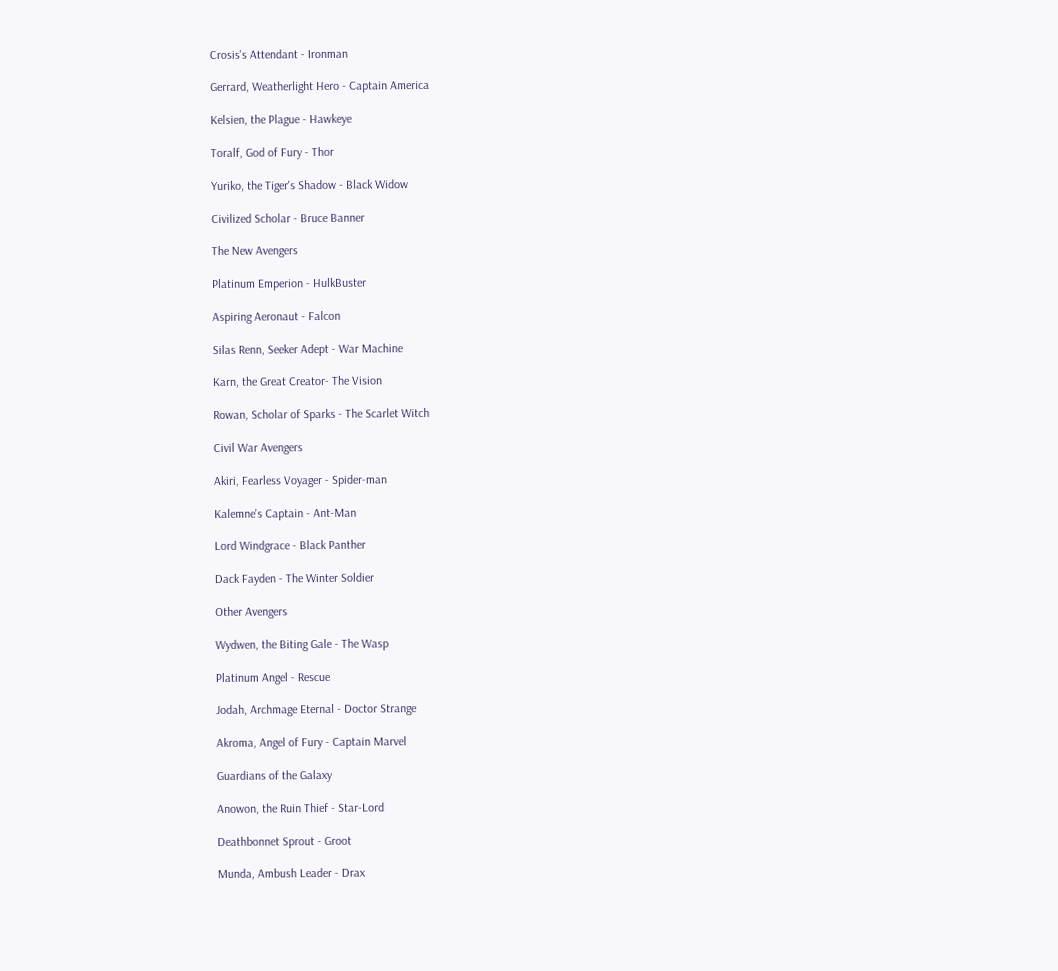Crosis's Attendant - Ironman

Gerrard, Weatherlight Hero - Captain America

Kelsien, the Plague - Hawkeye

Toralf, God of Fury - Thor

Yuriko, the Tiger's Shadow - Black Widow

Civilized Scholar - Bruce Banner

The New Avengers

Platinum Emperion - HulkBuster

Aspiring Aeronaut - Falcon

Silas Renn, Seeker Adept - War Machine

Karn, the Great Creator- The Vision

Rowan, Scholar of Sparks - The Scarlet Witch

Civil War Avengers

Akiri, Fearless Voyager - Spider-man

Kalemne's Captain - Ant-Man

Lord Windgrace - Black Panther

Dack Fayden - The Winter Soldier

Other Avengers

Wydwen, the Biting Gale - The Wasp

Platinum Angel - Rescue

Jodah, Archmage Eternal - Doctor Strange

Akroma, Angel of Fury - Captain Marvel

Guardians of the Galaxy

Anowon, the Ruin Thief - Star-Lord

Deathbonnet Sprout - Groot

Munda, Ambush Leader - Drax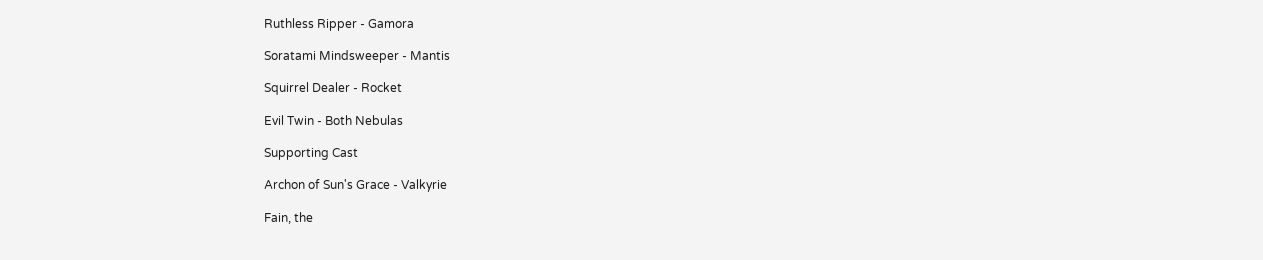Ruthless Ripper - Gamora

Soratami Mindsweeper - Mantis

Squirrel Dealer - Rocket

Evil Twin - Both Nebulas

Supporting Cast

Archon of Sun's Grace - Valkyrie

Fain, the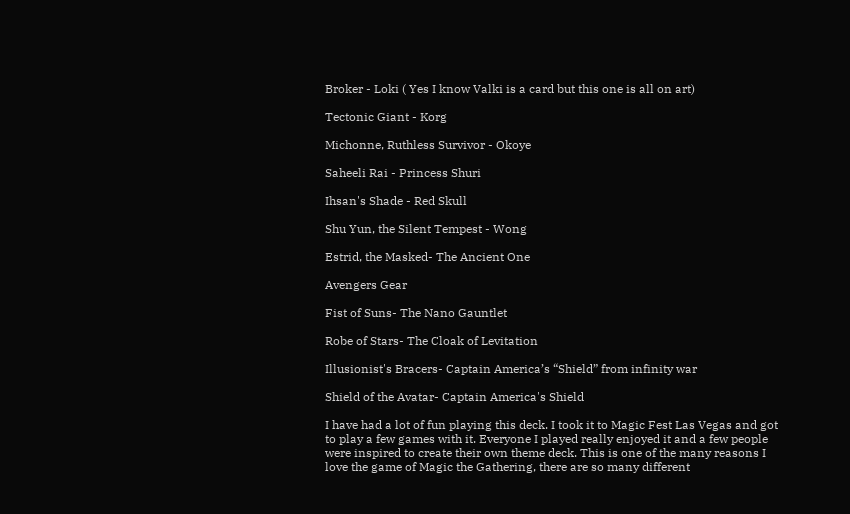Broker - Loki ( Yes I know Valki is a card but this one is all on art)

Tectonic Giant - Korg

Michonne, Ruthless Survivor - Okoye

Saheeli Rai - Princess Shuri

Ihsan's Shade - Red Skull

Shu Yun, the Silent Tempest - Wong

Estrid, the Masked- The Ancient One

Avengers Gear

Fist of Suns- The Nano Gauntlet

Robe of Stars- The Cloak of Levitation

Illusionist's Bracers- Captain America’s “Shield” from infinity war

Shield of the Avatar- Captain America's Shield

I have had a lot of fun playing this deck. I took it to Magic Fest Las Vegas and got to play a few games with it. Everyone I played really enjoyed it and a few people were inspired to create their own theme deck. This is one of the many reasons I love the game of Magic the Gathering, there are so many different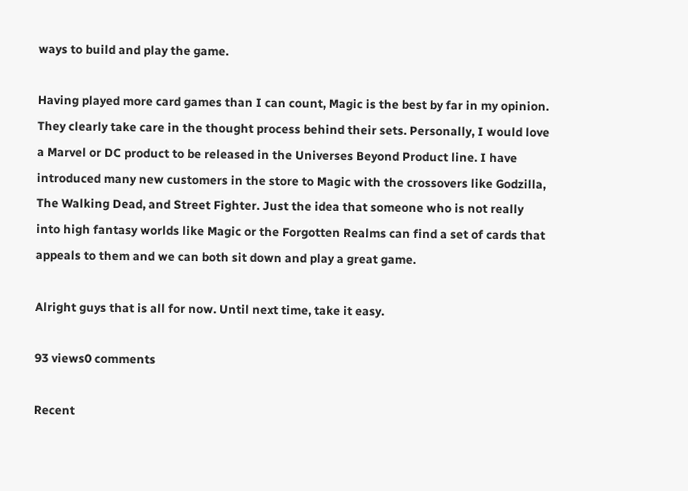ways to build and play the game.

Having played more card games than I can count, Magic is the best by far in my opinion. They clearly take care in the thought process behind their sets. Personally, I would love a Marvel or DC product to be released in the Universes Beyond Product line. I have introduced many new customers in the store to Magic with the crossovers like Godzilla, The Walking Dead, and Street Fighter. Just the idea that someone who is not really into high fantasy worlds like Magic or the Forgotten Realms can find a set of cards that appeals to them and we can both sit down and play a great game.

Alright guys that is all for now. Until next time, take it easy.

93 views0 comments

Recent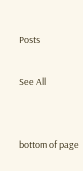Posts

See All


bottom of page